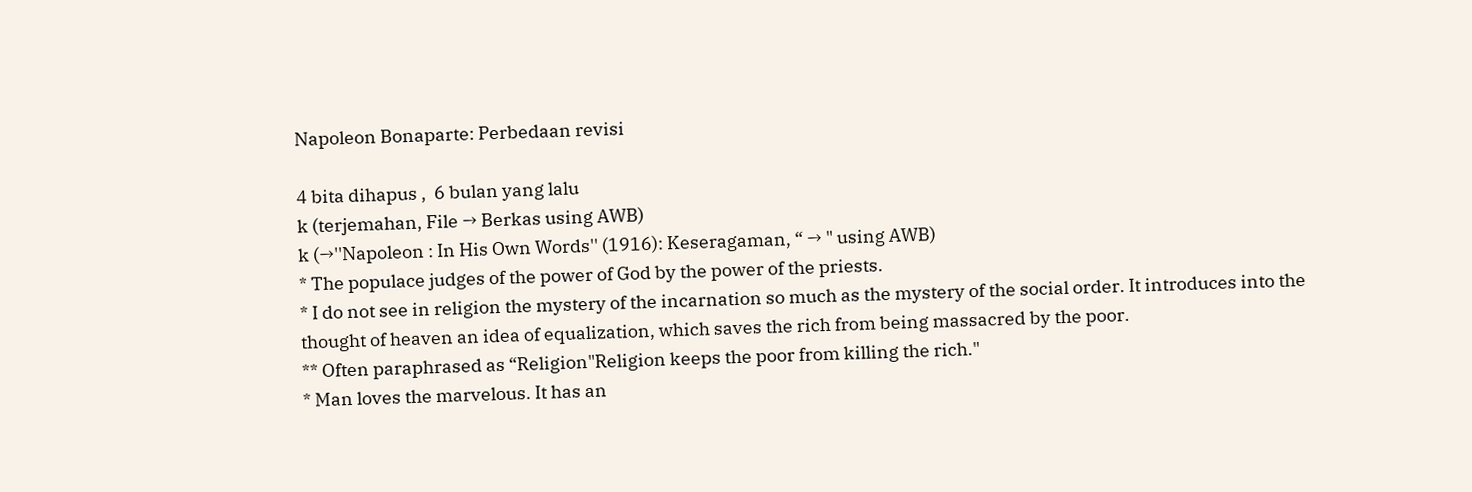Napoleon Bonaparte: Perbedaan revisi

4 bita dihapus ,  6 bulan yang lalu
k (terjemahan, File → Berkas using AWB)
k (→''Napoleon : In His Own Words'' (1916): Keseragaman, “ → " using AWB)
* The populace judges of the power of God by the power of the priests.
* I do not see in religion the mystery of the incarnation so much as the mystery of the social order. It introduces into the thought of heaven an idea of equalization, which saves the rich from being massacred by the poor.
** Often paraphrased as “Religion"Religion keeps the poor from killing the rich."
* Man loves the marvelous. It has an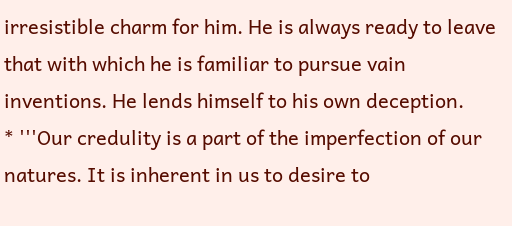irresistible charm for him. He is always ready to leave that with which he is familiar to pursue vain inventions. He lends himself to his own deception.
* '''Our credulity is a part of the imperfection of our natures. It is inherent in us to desire to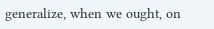generalize, when we ought, on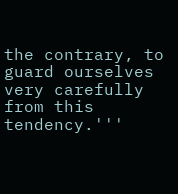the contrary, to guard ourselves very carefully from this tendency.'''